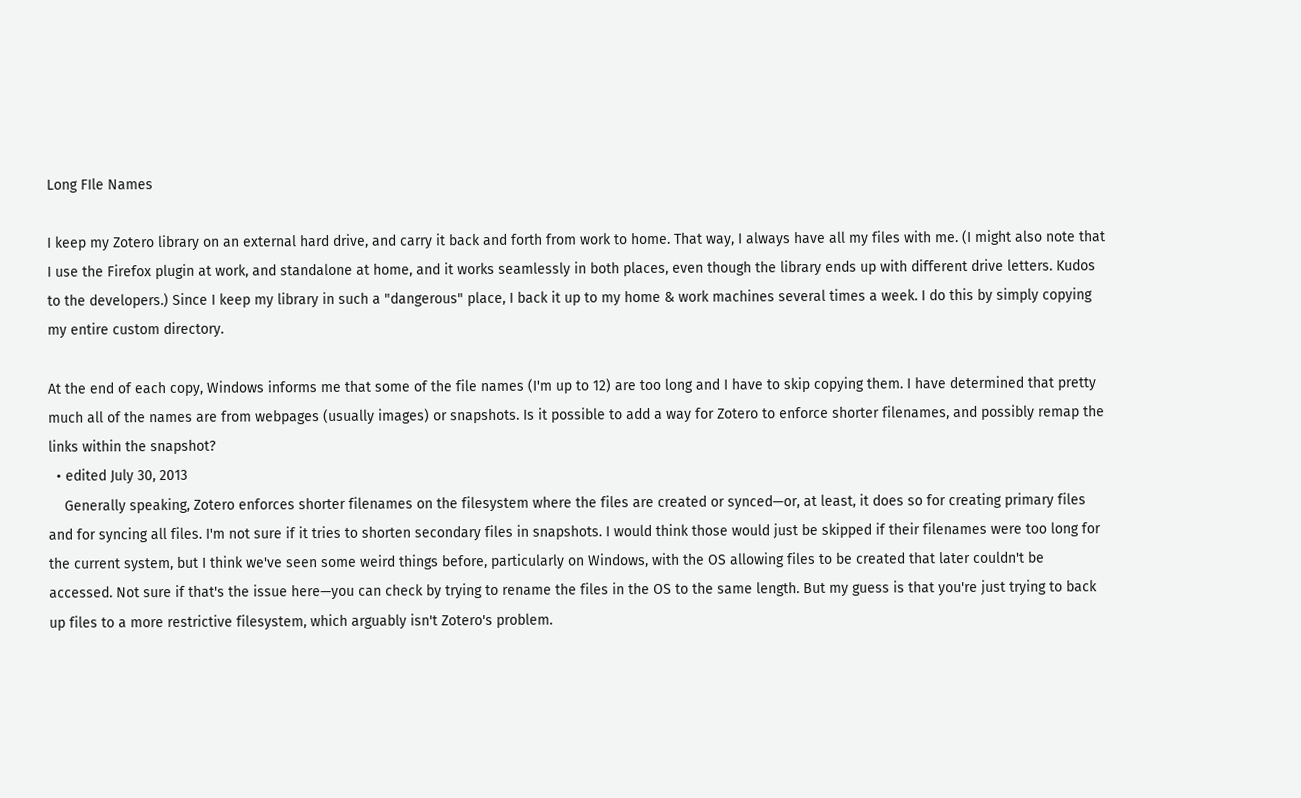Long FIle Names

I keep my Zotero library on an external hard drive, and carry it back and forth from work to home. That way, I always have all my files with me. (I might also note that I use the Firefox plugin at work, and standalone at home, and it works seamlessly in both places, even though the library ends up with different drive letters. Kudos to the developers.) Since I keep my library in such a "dangerous" place, I back it up to my home & work machines several times a week. I do this by simply copying my entire custom directory.

At the end of each copy, Windows informs me that some of the file names (I'm up to 12) are too long and I have to skip copying them. I have determined that pretty much all of the names are from webpages (usually images) or snapshots. Is it possible to add a way for Zotero to enforce shorter filenames, and possibly remap the links within the snapshot?
  • edited July 30, 2013
    Generally speaking, Zotero enforces shorter filenames on the filesystem where the files are created or synced—or, at least, it does so for creating primary files and for syncing all files. I'm not sure if it tries to shorten secondary files in snapshots. I would think those would just be skipped if their filenames were too long for the current system, but I think we've seen some weird things before, particularly on Windows, with the OS allowing files to be created that later couldn't be accessed. Not sure if that's the issue here—you can check by trying to rename the files in the OS to the same length. But my guess is that you're just trying to back up files to a more restrictive filesystem, which arguably isn't Zotero's problem.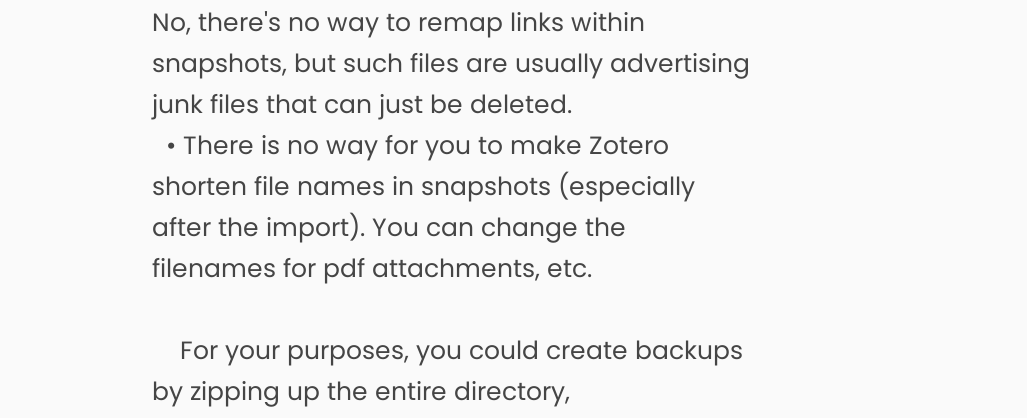No, there's no way to remap links within snapshots, but such files are usually advertising junk files that can just be deleted.
  • There is no way for you to make Zotero shorten file names in snapshots (especially after the import). You can change the filenames for pdf attachments, etc.

    For your purposes, you could create backups by zipping up the entire directory,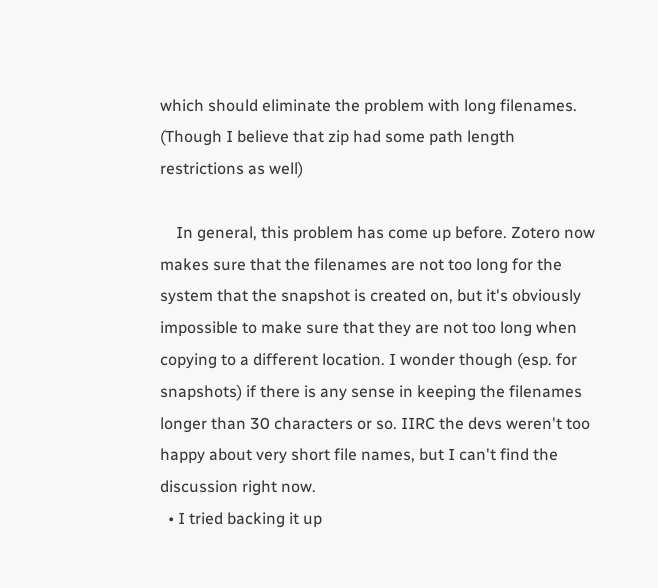which should eliminate the problem with long filenames. (Though I believe that zip had some path length restrictions as well)

    In general, this problem has come up before. Zotero now makes sure that the filenames are not too long for the system that the snapshot is created on, but it's obviously impossible to make sure that they are not too long when copying to a different location. I wonder though (esp. for snapshots) if there is any sense in keeping the filenames longer than 30 characters or so. IIRC the devs weren't too happy about very short file names, but I can't find the discussion right now.
  • I tried backing it up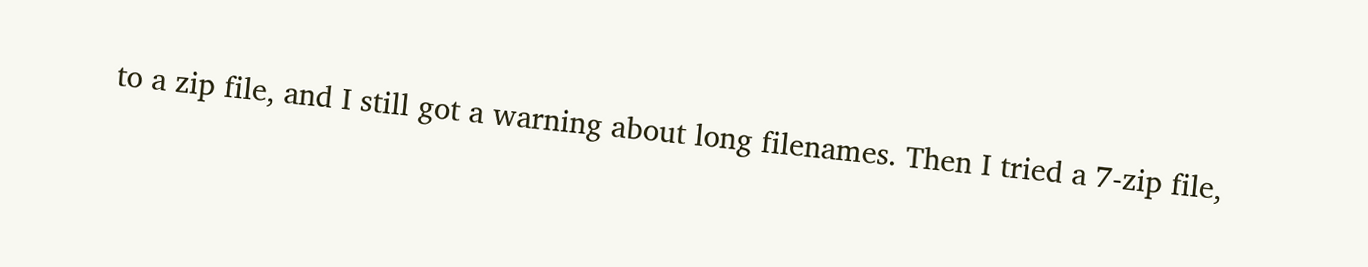to a zip file, and I still got a warning about long filenames. Then I tried a 7-zip file,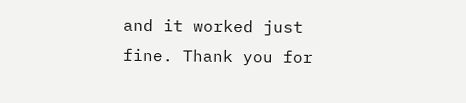and it worked just fine. Thank you for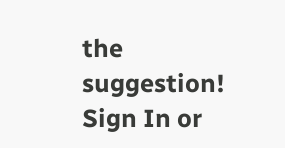the suggestion!
Sign In or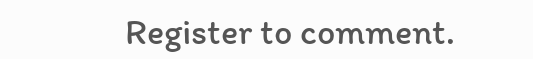Register to comment.